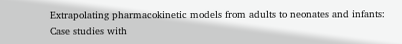Extrapolating pharmacokinetic models from adults to neonates and infants: Case studies with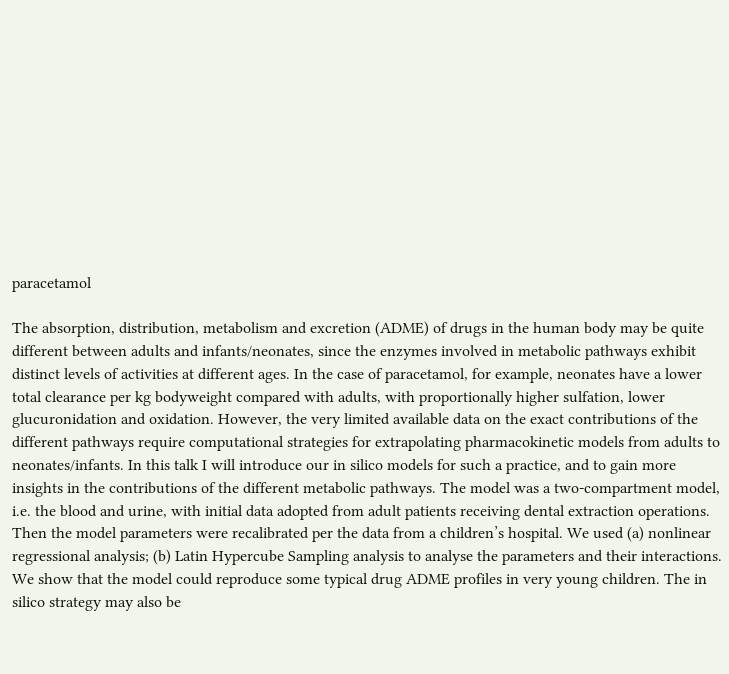paracetamol

The absorption, distribution, metabolism and excretion (ADME) of drugs in the human body may be quite different between adults and infants/neonates, since the enzymes involved in metabolic pathways exhibit distinct levels of activities at different ages. In the case of paracetamol, for example, neonates have a lower total clearance per kg bodyweight compared with adults, with proportionally higher sulfation, lower glucuronidation and oxidation. However, the very limited available data on the exact contributions of the different pathways require computational strategies for extrapolating pharmacokinetic models from adults to neonates/infants. In this talk I will introduce our in silico models for such a practice, and to gain more insights in the contributions of the different metabolic pathways. The model was a two-compartment model, i.e. the blood and urine, with initial data adopted from adult patients receiving dental extraction operations. Then the model parameters were recalibrated per the data from a children’s hospital. We used (a) nonlinear regressional analysis; (b) Latin Hypercube Sampling analysis to analyse the parameters and their interactions. We show that the model could reproduce some typical drug ADME profiles in very young children. The in silico strategy may also be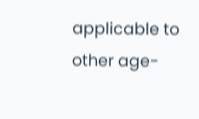applicable to other age-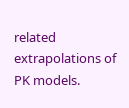related extrapolations of PK models.